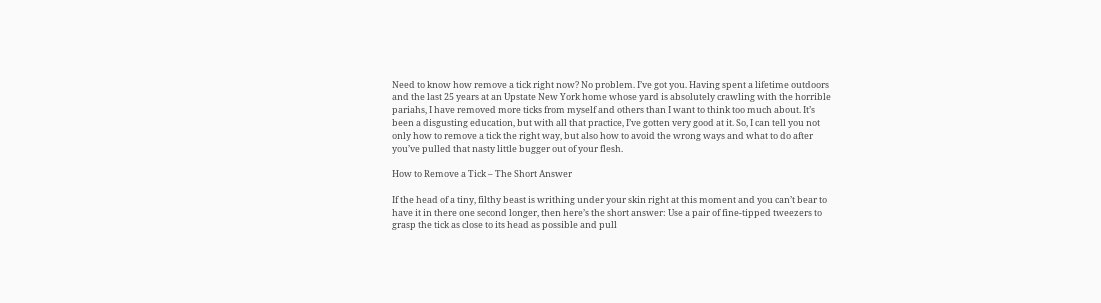Need to know how remove a tick right now? No problem. I’ve got you. Having spent a lifetime outdoors and the last 25 years at an Upstate New York home whose yard is absolutely crawling with the horrible pariahs, I have removed more ticks from myself and others than I want to think too much about. It’s been a disgusting education, but with all that practice, I’ve gotten very good at it. So, I can tell you not only how to remove a tick the right way, but also how to avoid the wrong ways and what to do after you’ve pulled that nasty little bugger out of your flesh.

How to Remove a Tick – The Short Answer

If the head of a tiny, filthy beast is writhing under your skin right at this moment and you can’t bear to have it in there one second longer, then here’s the short answer: Use a pair of fine-tipped tweezers to grasp the tick as close to its head as possible and pull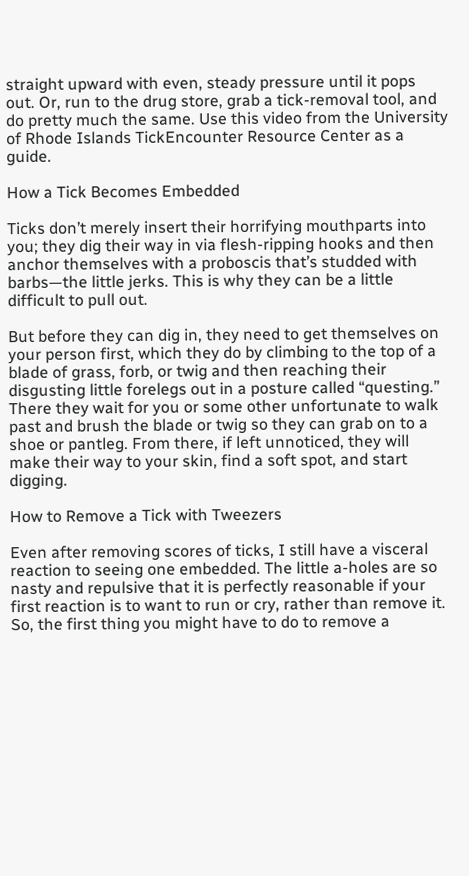straight upward with even, steady pressure until it pops out. Or, run to the drug store, grab a tick-removal tool, and do pretty much the same. Use this video from the University of Rhode Islands TickEncounter Resource Center as a guide.

How a Tick Becomes Embedded

Ticks don’t merely insert their horrifying mouthparts into you; they dig their way in via flesh-ripping hooks and then anchor themselves with a proboscis that’s studded with barbs—the little jerks. This is why they can be a little difficult to pull out.

But before they can dig in, they need to get themselves on your person first, which they do by climbing to the top of a blade of grass, forb, or twig and then reaching their disgusting little forelegs out in a posture called “questing.” There they wait for you or some other unfortunate to walk past and brush the blade or twig so they can grab on to a shoe or pantleg. From there, if left unnoticed, they will make their way to your skin, find a soft spot, and start digging.

How to Remove a Tick with Tweezers

Even after removing scores of ticks, I still have a visceral reaction to seeing one embedded. The little a-holes are so nasty and repulsive that it is perfectly reasonable if your first reaction is to want to run or cry, rather than remove it. So, the first thing you might have to do to remove a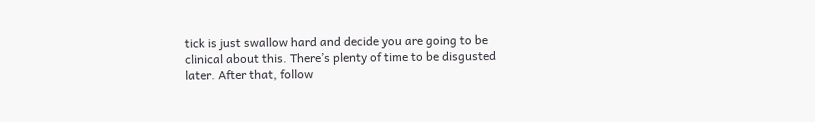tick is just swallow hard and decide you are going to be clinical about this. There’s plenty of time to be disgusted later. After that, follow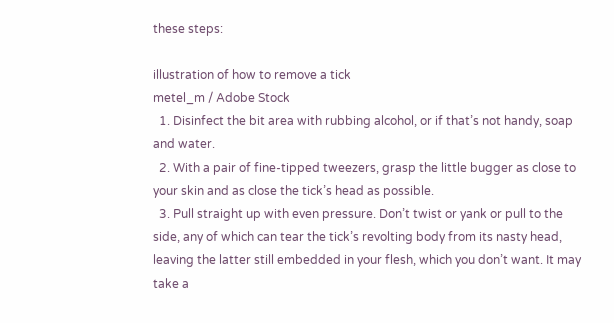these steps:

illustration of how to remove a tick
metel_m / Adobe Stock
  1. Disinfect the bit area with rubbing alcohol, or if that’s not handy, soap and water.
  2. With a pair of fine-tipped tweezers, grasp the little bugger as close to your skin and as close the tick’s head as possible.
  3. Pull straight up with even pressure. Don’t twist or yank or pull to the side, any of which can tear the tick’s revolting body from its nasty head, leaving the latter still embedded in your flesh, which you don’t want. It may take a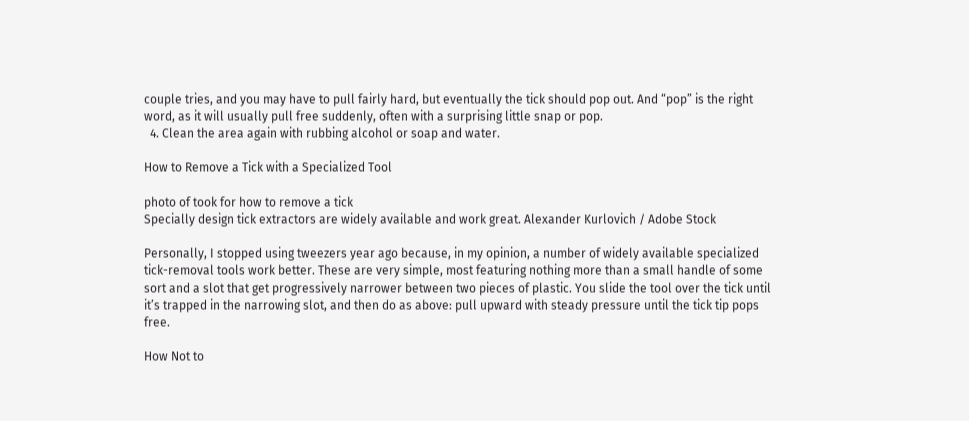couple tries, and you may have to pull fairly hard, but eventually the tick should pop out. And “pop” is the right word, as it will usually pull free suddenly, often with a surprising little snap or pop.
  4. Clean the area again with rubbing alcohol or soap and water.

How to Remove a Tick with a Specialized Tool

photo of took for how to remove a tick
Specially design tick extractors are widely available and work great. Alexander Kurlovich / Adobe Stock

Personally, I stopped using tweezers year ago because, in my opinion, a number of widely available specialized tick-removal tools work better. These are very simple, most featuring nothing more than a small handle of some sort and a slot that get progressively narrower between two pieces of plastic. You slide the tool over the tick until it’s trapped in the narrowing slot, and then do as above: pull upward with steady pressure until the tick tip pops free.

How Not to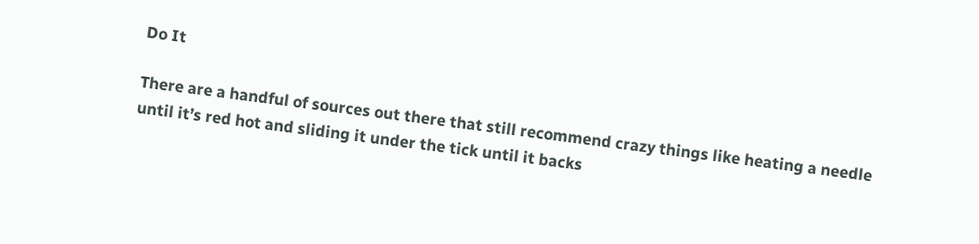Do It

There are a handful of sources out there that still recommend crazy things like heating a needle until it’s red hot and sliding it under the tick until it backs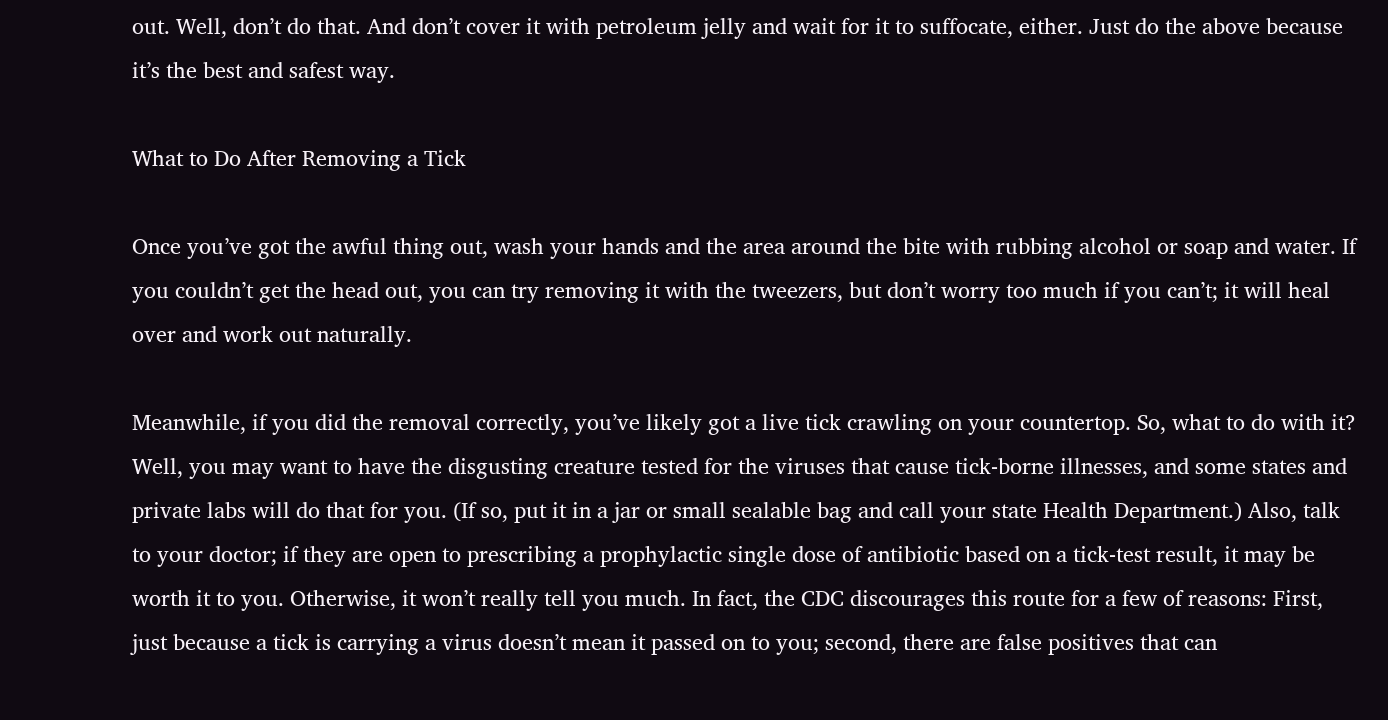out. Well, don’t do that. And don’t cover it with petroleum jelly and wait for it to suffocate, either. Just do the above because it’s the best and safest way.

What to Do After Removing a Tick

Once you’ve got the awful thing out, wash your hands and the area around the bite with rubbing alcohol or soap and water. If you couldn’t get the head out, you can try removing it with the tweezers, but don’t worry too much if you can’t; it will heal over and work out naturally.

Meanwhile, if you did the removal correctly, you’ve likely got a live tick crawling on your countertop. So, what to do with it? Well, you may want to have the disgusting creature tested for the viruses that cause tick-borne illnesses, and some states and private labs will do that for you. (If so, put it in a jar or small sealable bag and call your state Health Department.) Also, talk to your doctor; if they are open to prescribing a prophylactic single dose of antibiotic based on a tick-test result, it may be worth it to you. Otherwise, it won’t really tell you much. In fact, the CDC discourages this route for a few of reasons: First, just because a tick is carrying a virus doesn’t mean it passed on to you; second, there are false positives that can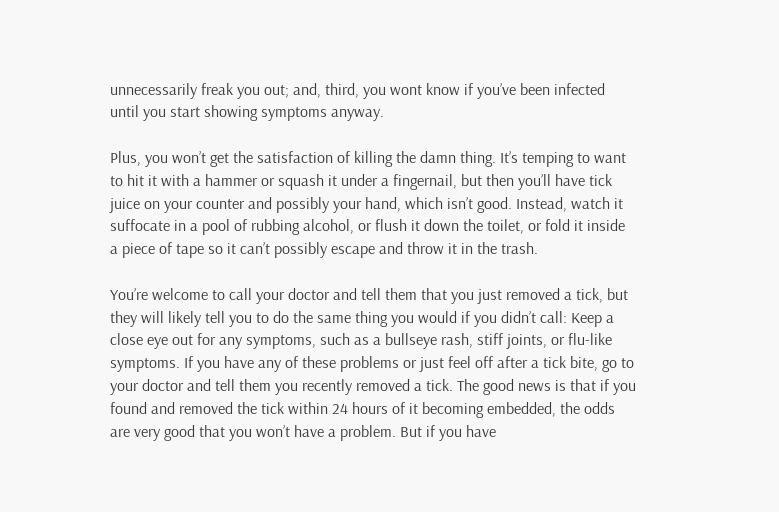unnecessarily freak you out; and, third, you wont know if you’ve been infected until you start showing symptoms anyway.

Plus, you won’t get the satisfaction of killing the damn thing. It’s temping to want to hit it with a hammer or squash it under a fingernail, but then you’ll have tick juice on your counter and possibly your hand, which isn’t good. Instead, watch it suffocate in a pool of rubbing alcohol, or flush it down the toilet, or fold it inside a piece of tape so it can’t possibly escape and throw it in the trash.

You’re welcome to call your doctor and tell them that you just removed a tick, but they will likely tell you to do the same thing you would if you didn’t call: Keep a close eye out for any symptoms, such as a bullseye rash, stiff joints, or flu-like symptoms. If you have any of these problems or just feel off after a tick bite, go to your doctor and tell them you recently removed a tick. The good news is that if you found and removed the tick within 24 hours of it becoming embedded, the odds are very good that you won’t have a problem. But if you have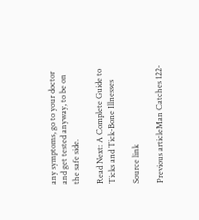any symptoms, go to your doctor and get tested anyway, to be on the safe side.

Read Next: A Complete Guide to Ticks and Tick-Bone Illnesses

Source link

Previous articleMan Catches 122-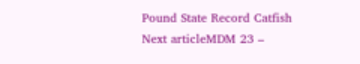Pound State Record Catfish
Next articleMDM 23 –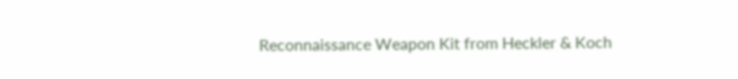Reconnaissance Weapon Kit from Heckler & Koch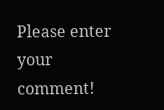Please enter your comment!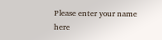Please enter your name here